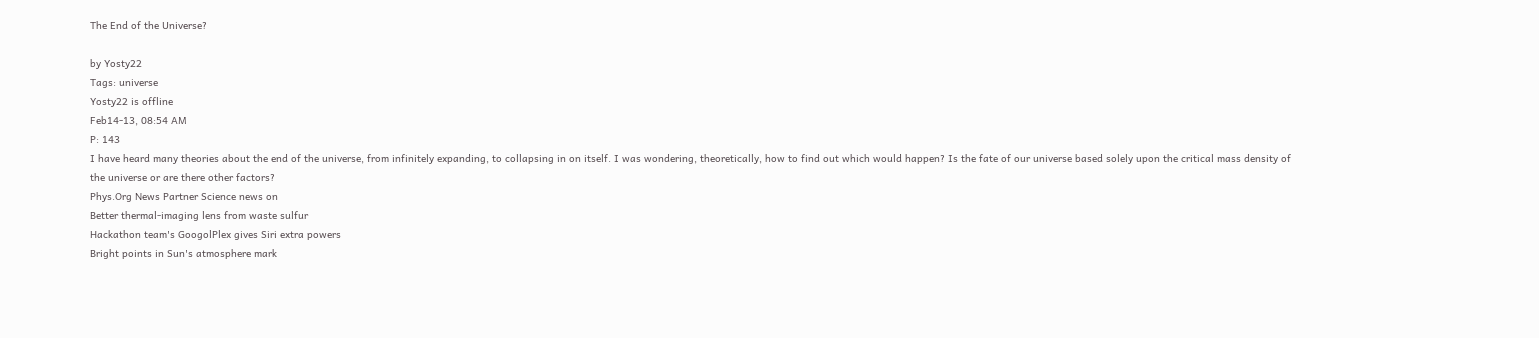The End of the Universe?

by Yosty22
Tags: universe
Yosty22 is offline
Feb14-13, 08:54 AM
P: 143
I have heard many theories about the end of the universe, from infinitely expanding, to collapsing in on itself. I was wondering, theoretically, how to find out which would happen? Is the fate of our universe based solely upon the critical mass density of the universe or are there other factors?
Phys.Org News Partner Science news on
Better thermal-imaging lens from waste sulfur
Hackathon team's GoogolPlex gives Siri extra powers
Bright points in Sun's atmosphere mark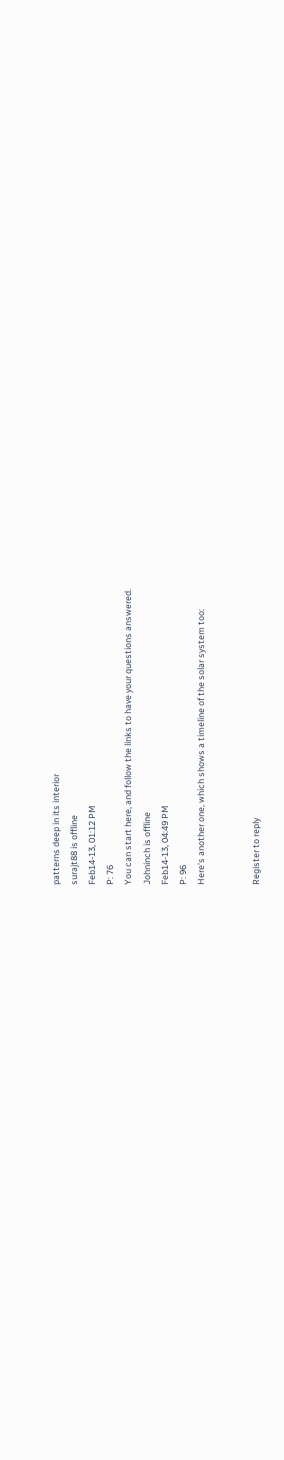patterns deep in its interior
surajt88 is offline
Feb14-13, 01:12 PM
P: 76
You can start here, and follow the links to have your questions answered.
Johninch is offline
Feb14-13, 04:49 PM
P: 96
Here's another one, which shows a timeline of the solar system too:


Register to reply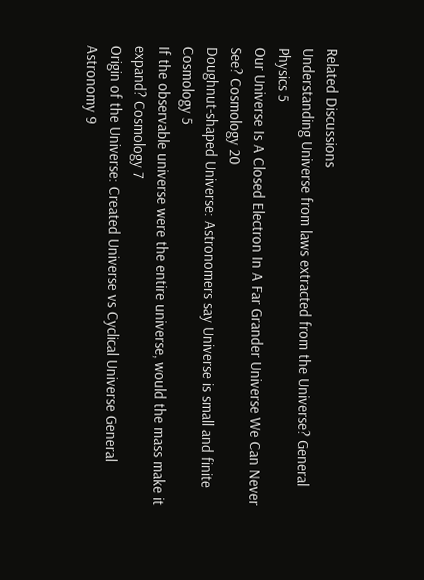Related Discussions
Understanding Universe from laws extracted from the Universe? General Physics 5
Our Universe Is A Closed Electron In A Far Grander Universe We Can Never See? Cosmology 20
Doughnut-shaped Universe: Astronomers say Universe is small and finite Cosmology 5
If the observable universe were the entire universe, would the mass make it expand? Cosmology 7
Origin of the Universe: Created Universe vs Cyclical Universe General Astronomy 9